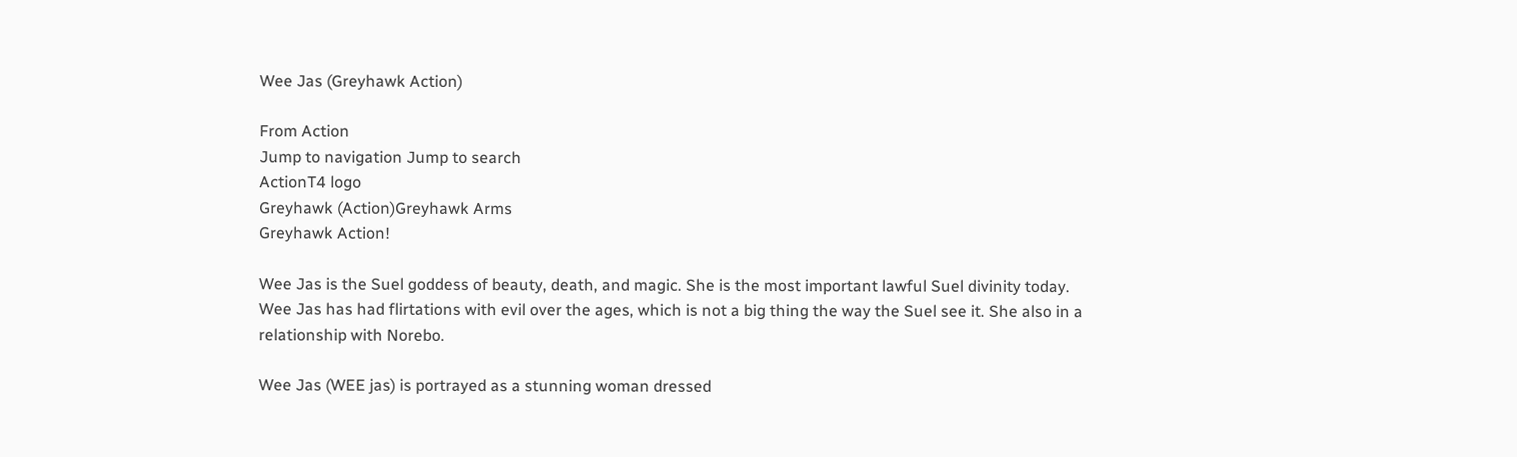Wee Jas (Greyhawk Action)

From Action
Jump to navigation Jump to search
ActionT4 logo
Greyhawk (Action)Greyhawk Arms
Greyhawk Action!

Wee Jas is the Suel goddess of beauty, death, and magic. She is the most important lawful Suel divinity today. Wee Jas has had flirtations with evil over the ages, which is not a big thing the way the Suel see it. She also in a relationship with Norebo.

Wee Jas (WEE jas) is portrayed as a stunning woman dressed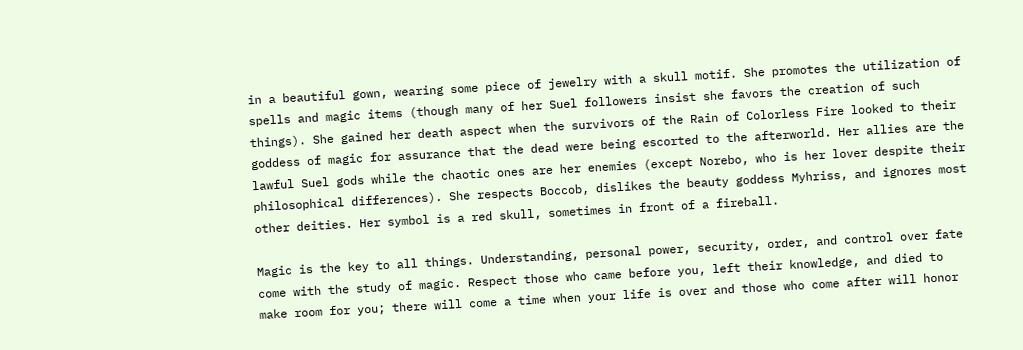in a beautiful gown, wearing some piece of jewelry with a skull motif. She promotes the utilization of spells and magic items (though many of her Suel followers insist she favors the creation of such things). She gained her death aspect when the survivors of the Rain of Colorless Fire looked to their goddess of magic for assurance that the dead were being escorted to the afterworld. Her allies are the lawful Suel gods while the chaotic ones are her enemies (except Norebo, who is her lover despite their philosophical differences). She respects Boccob, dislikes the beauty goddess Myhriss, and ignores most other deities. Her symbol is a red skull, sometimes in front of a fireball.

Magic is the key to all things. Understanding, personal power, security, order, and control over fate come with the study of magic. Respect those who came before you, left their knowledge, and died to make room for you; there will come a time when your life is over and those who come after will honor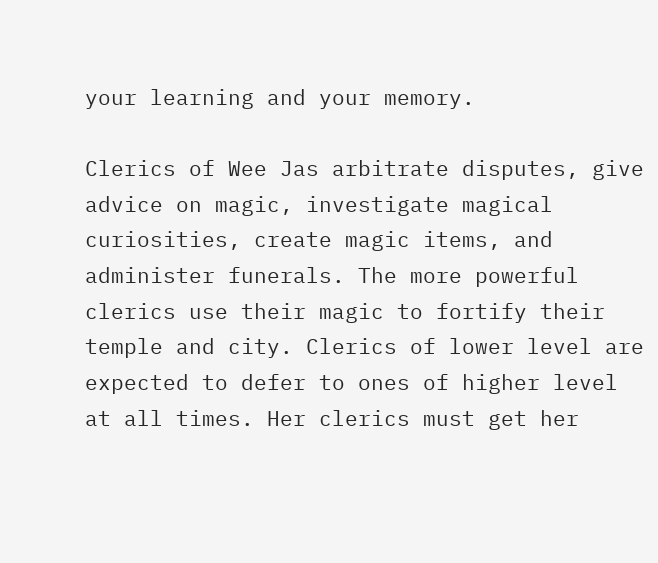your learning and your memory.

Clerics of Wee Jas arbitrate disputes, give advice on magic, investigate magical curiosities, create magic items, and administer funerals. The more powerful clerics use their magic to fortify their temple and city. Clerics of lower level are expected to defer to ones of higher level at all times. Her clerics must get her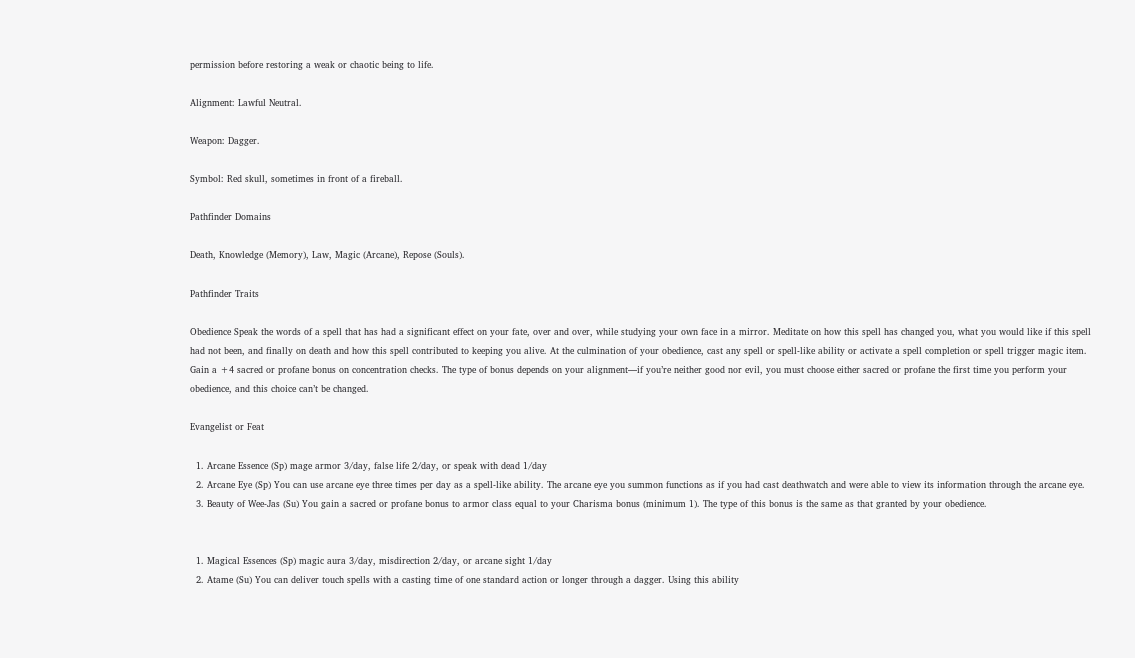permission before restoring a weak or chaotic being to life.

Alignment: Lawful Neutral.

Weapon: Dagger.

Symbol: Red skull, sometimes in front of a fireball.

Pathfinder Domains

Death, Knowledge (Memory), Law, Magic (Arcane), Repose (Souls).

Pathfinder Traits

Obedience Speak the words of a spell that has had a significant effect on your fate, over and over, while studying your own face in a mirror. Meditate on how this spell has changed you, what you would like if this spell had not been, and finally on death and how this spell contributed to keeping you alive. At the culmination of your obedience, cast any spell or spell-like ability or activate a spell completion or spell trigger magic item. Gain a +4 sacred or profane bonus on concentration checks. The type of bonus depends on your alignment—if you’re neither good nor evil, you must choose either sacred or profane the first time you perform your obedience, and this choice can’t be changed.

Evangelist or Feat

  1. Arcane Essence (Sp) mage armor 3/day, false life 2/day, or speak with dead 1/day
  2. Arcane Eye (Sp) You can use arcane eye three times per day as a spell-like ability. The arcane eye you summon functions as if you had cast deathwatch and were able to view its information through the arcane eye.
  3. Beauty of Wee-Jas (Su) You gain a sacred or profane bonus to armor class equal to your Charisma bonus (minimum 1). The type of this bonus is the same as that granted by your obedience.


  1. Magical Essences (Sp) magic aura 3/day, misdirection 2/day, or arcane sight 1/day
  2. Atame (Su) You can deliver touch spells with a casting time of one standard action or longer through a dagger. Using this ability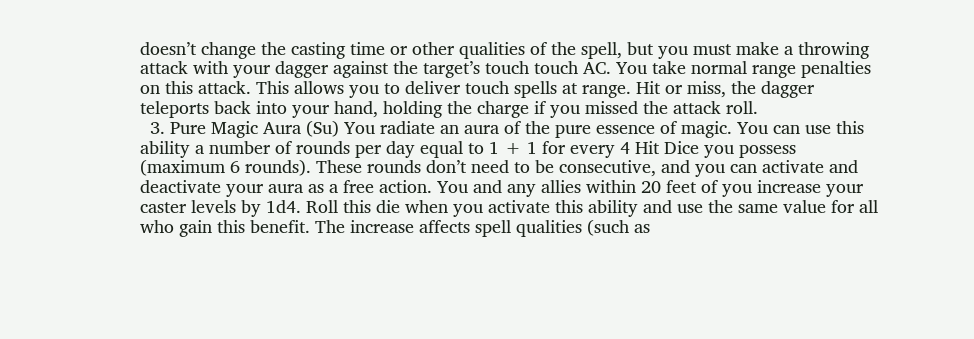doesn’t change the casting time or other qualities of the spell, but you must make a throwing attack with your dagger against the target’s touch touch AC. You take normal range penalties on this attack. This allows you to deliver touch spells at range. Hit or miss, the dagger teleports back into your hand, holding the charge if you missed the attack roll.
  3. Pure Magic Aura (Su) You radiate an aura of the pure essence of magic. You can use this ability a number of rounds per day equal to 1 + 1 for every 4 Hit Dice you possess (maximum 6 rounds). These rounds don’t need to be consecutive, and you can activate and deactivate your aura as a free action. You and any allies within 20 feet of you increase your caster levels by 1d4. Roll this die when you activate this ability and use the same value for all who gain this benefit. The increase affects spell qualities (such as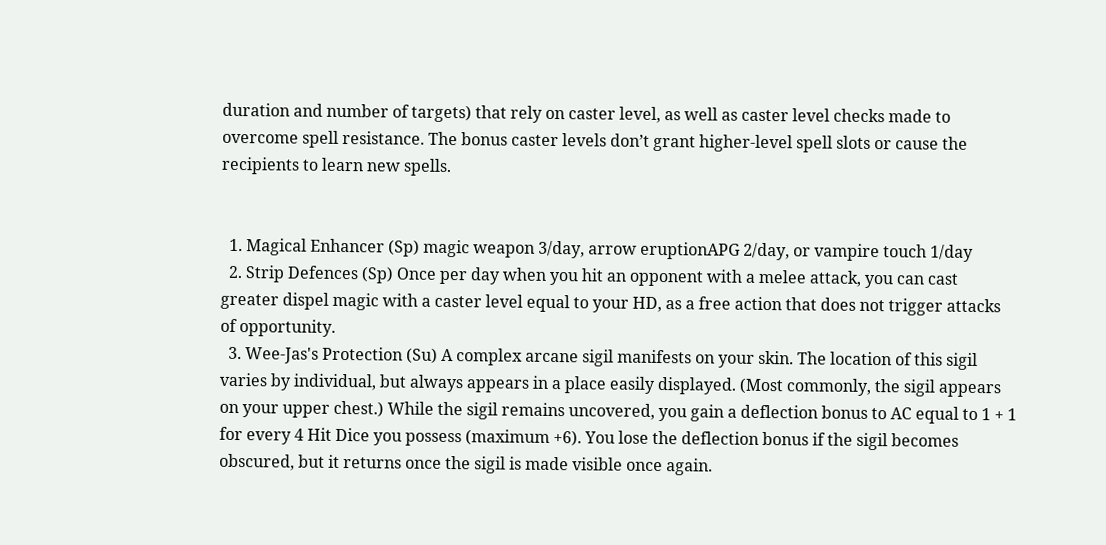duration and number of targets) that rely on caster level, as well as caster level checks made to overcome spell resistance. The bonus caster levels don’t grant higher-level spell slots or cause the recipients to learn new spells.


  1. Magical Enhancer (Sp) magic weapon 3/day, arrow eruptionAPG 2/day, or vampire touch 1/day
  2. Strip Defences (Sp) Once per day when you hit an opponent with a melee attack, you can cast greater dispel magic with a caster level equal to your HD, as a free action that does not trigger attacks of opportunity.
  3. Wee-Jas's Protection (Su) A complex arcane sigil manifests on your skin. The location of this sigil varies by individual, but always appears in a place easily displayed. (Most commonly, the sigil appears on your upper chest.) While the sigil remains uncovered, you gain a deflection bonus to AC equal to 1 + 1 for every 4 Hit Dice you possess (maximum +6). You lose the deflection bonus if the sigil becomes obscured, but it returns once the sigil is made visible once again.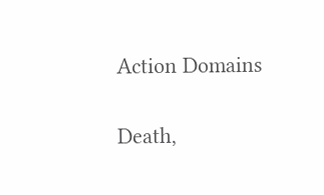Action Domains

Death,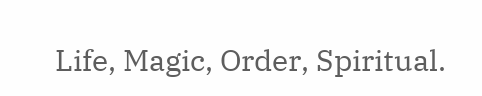Life, Magic, Order, Spiritual.